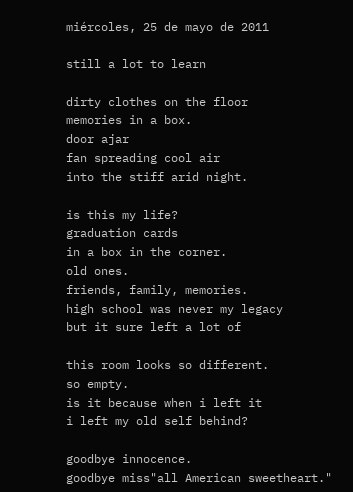miércoles, 25 de mayo de 2011

still a lot to learn

dirty clothes on the floor
memories in a box.
door ajar
fan spreading cool air
into the stiff arid night.

is this my life?
graduation cards
in a box in the corner.
old ones.
friends, family, memories.
high school was never my legacy
but it sure left a lot of

this room looks so different.
so empty.
is it because when i left it
i left my old self behind?

goodbye innocence.
goodbye miss"all American sweetheart."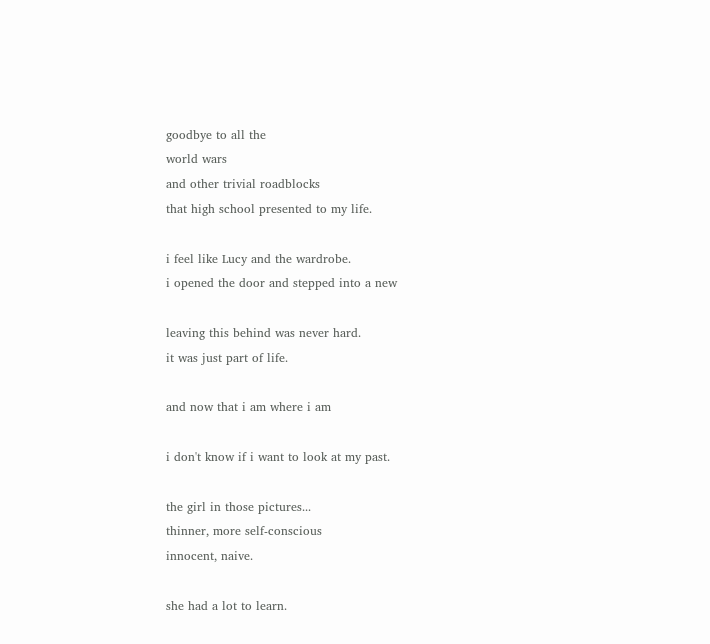goodbye to all the
world wars
and other trivial roadblocks
that high school presented to my life.

i feel like Lucy and the wardrobe.
i opened the door and stepped into a new

leaving this behind was never hard.
it was just part of life.

and now that i am where i am

i don't know if i want to look at my past.

the girl in those pictures...
thinner, more self-conscious
innocent, naive.

she had a lot to learn.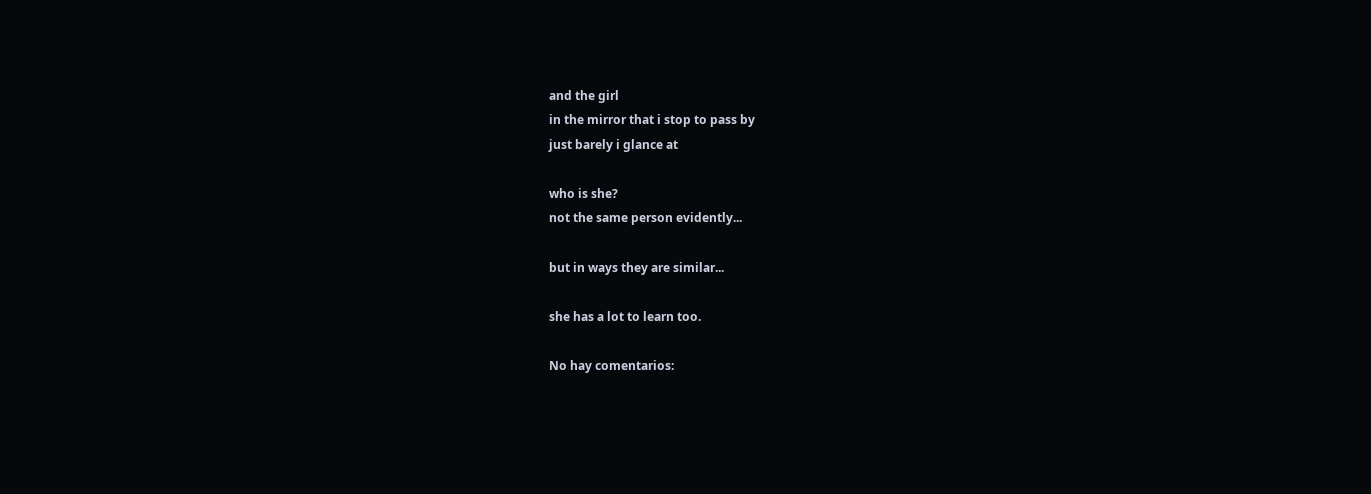and the girl
in the mirror that i stop to pass by
just barely i glance at

who is she?
not the same person evidently...

but in ways they are similar...

she has a lot to learn too.

No hay comentarios: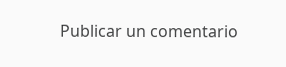Publicar un comentario